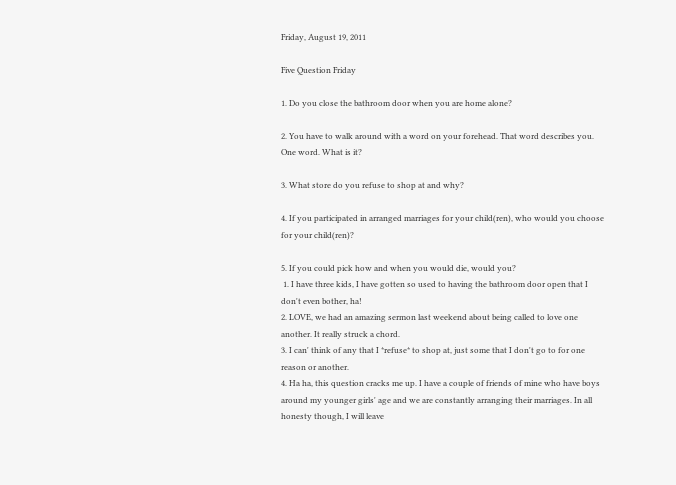Friday, August 19, 2011

Five Question Friday

1. Do you close the bathroom door when you are home alone?

2. You have to walk around with a word on your forehead. That word describes you. One word. What is it?

3. What store do you refuse to shop at and why?

4. If you participated in arranged marriages for your child(ren), who would you choose for your child(ren)?

5. If you could pick how and when you would die, would you?
 1. I have three kids, I have gotten so used to having the bathroom door open that I don't even bother, ha!
2. LOVE, we had an amazing sermon last weekend about being called to love one another. It really struck a chord.
3. I can' think of any that I *refuse* to shop at, just some that I don't go to for one reason or another.
4. Ha ha, this question cracks me up. I have a couple of friends of mine who have boys around my younger girls' age and we are constantly arranging their marriages. In all honesty though, I will leave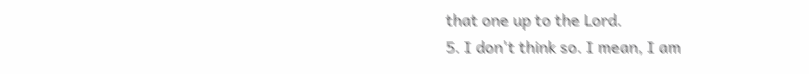that one up to the Lord.
5. I don't think so. I mean, I am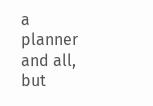a planner and all, but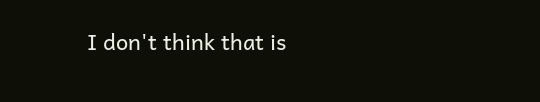I don't think that is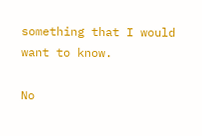something that I would want to know.

No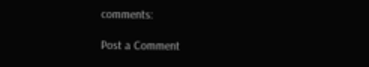comments:

Post a Comment